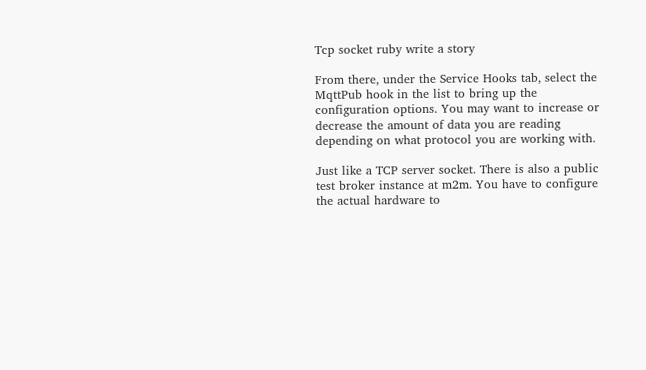Tcp socket ruby write a story

From there, under the Service Hooks tab, select the MqttPub hook in the list to bring up the configuration options. You may want to increase or decrease the amount of data you are reading depending on what protocol you are working with.

Just like a TCP server socket. There is also a public test broker instance at m2m. You have to configure the actual hardware to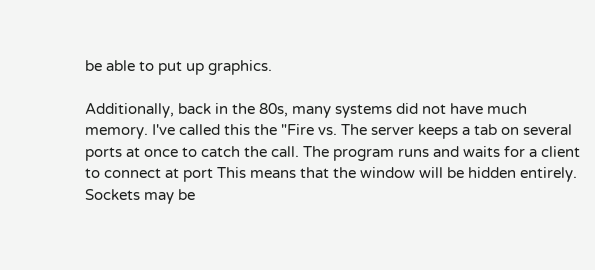be able to put up graphics.

Additionally, back in the 80s, many systems did not have much memory. I've called this the "Fire vs. The server keeps a tab on several ports at once to catch the call. The program runs and waits for a client to connect at port This means that the window will be hidden entirely. Sockets may be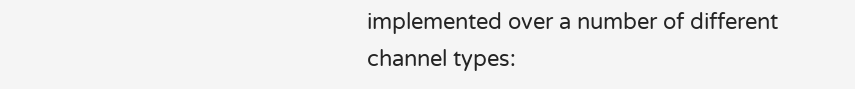implemented over a number of different channel types: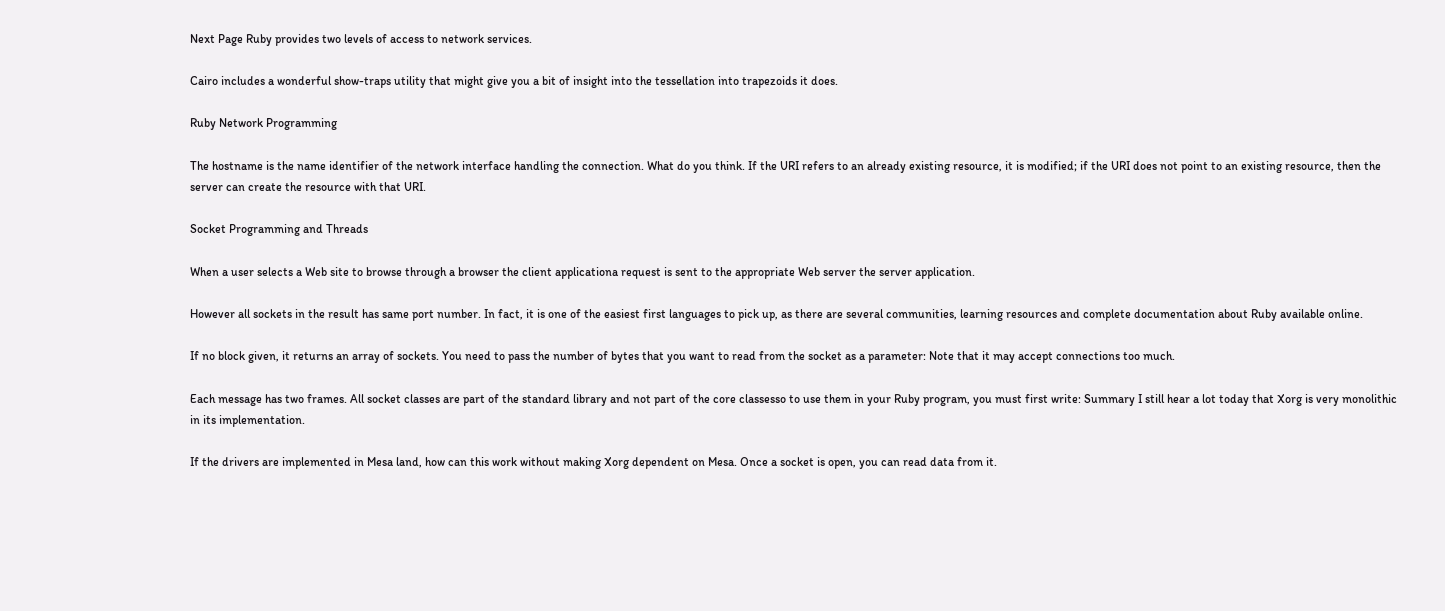Next Page Ruby provides two levels of access to network services.

Cairo includes a wonderful show-traps utility that might give you a bit of insight into the tessellation into trapezoids it does.

Ruby Network Programming

The hostname is the name identifier of the network interface handling the connection. What do you think. If the URI refers to an already existing resource, it is modified; if the URI does not point to an existing resource, then the server can create the resource with that URI.

Socket Programming and Threads

When a user selects a Web site to browse through a browser the client applicationa request is sent to the appropriate Web server the server application.

However all sockets in the result has same port number. In fact, it is one of the easiest first languages to pick up, as there are several communities, learning resources and complete documentation about Ruby available online.

If no block given, it returns an array of sockets. You need to pass the number of bytes that you want to read from the socket as a parameter: Note that it may accept connections too much.

Each message has two frames. All socket classes are part of the standard library and not part of the core classesso to use them in your Ruby program, you must first write: Summary I still hear a lot today that Xorg is very monolithic in its implementation.

If the drivers are implemented in Mesa land, how can this work without making Xorg dependent on Mesa. Once a socket is open, you can read data from it.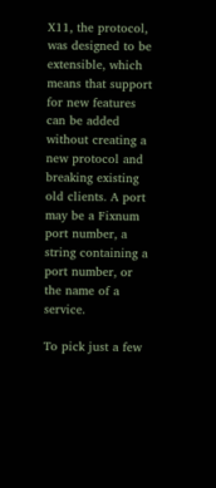X11, the protocol, was designed to be extensible, which means that support for new features can be added without creating a new protocol and breaking existing old clients. A port may be a Fixnum port number, a string containing a port number, or the name of a service.

To pick just a few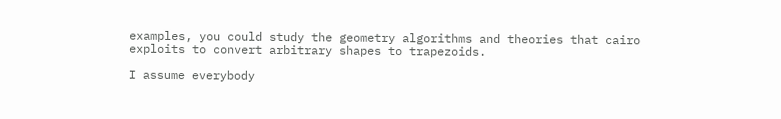examples, you could study the geometry algorithms and theories that cairo exploits to convert arbitrary shapes to trapezoids.

I assume everybody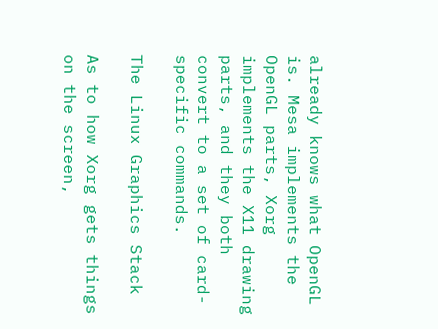already knows what OpenGL is. Mesa implements the OpenGL parts, Xorg implements the X11 drawing parts, and they both convert to a set of card-specific commands.

The Linux Graphics Stack

As to how Xorg gets things on the screen,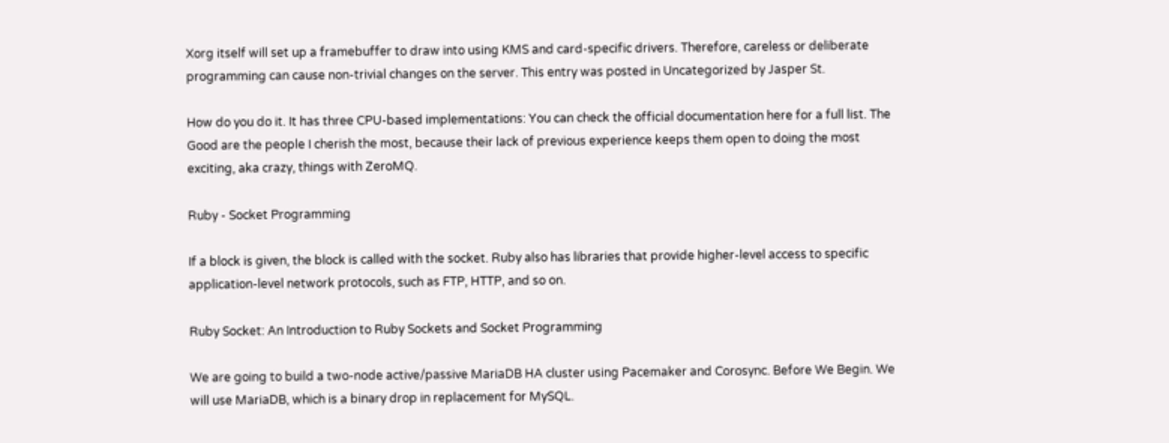Xorg itself will set up a framebuffer to draw into using KMS and card-specific drivers. Therefore, careless or deliberate programming can cause non-trivial changes on the server. This entry was posted in Uncategorized by Jasper St.

How do you do it. It has three CPU-based implementations: You can check the official documentation here for a full list. The Good are the people I cherish the most, because their lack of previous experience keeps them open to doing the most exciting, aka crazy, things with ZeroMQ.

Ruby - Socket Programming

If a block is given, the block is called with the socket. Ruby also has libraries that provide higher-level access to specific application-level network protocols, such as FTP, HTTP, and so on.

Ruby Socket: An Introduction to Ruby Sockets and Socket Programming

We are going to build a two-node active/passive MariaDB HA cluster using Pacemaker and Corosync. Before We Begin. We will use MariaDB, which is a binary drop in replacement for MySQL.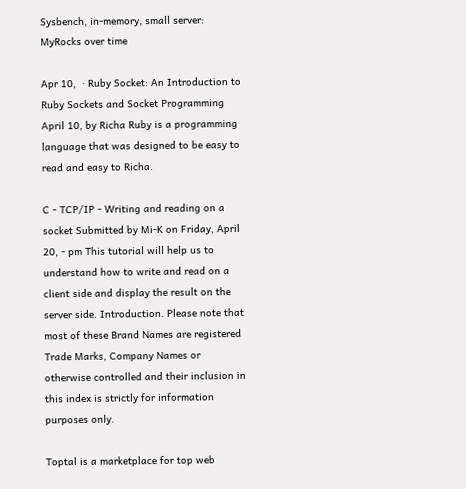Sysbench, in-memory, small server: MyRocks over time

Apr 10,  · Ruby Socket: An Introduction to Ruby Sockets and Socket Programming April 10, by Richa Ruby is a programming language that was designed to be easy to read and easy to Richa.

C - TCP/IP - Writing and reading on a socket Submitted by Mi-K on Friday, April 20, - pm This tutorial will help us to understand how to write and read on a client side and display the result on the server side. Introduction. Please note that most of these Brand Names are registered Trade Marks, Company Names or otherwise controlled and their inclusion in this index is strictly for information purposes only.

Toptal is a marketplace for top web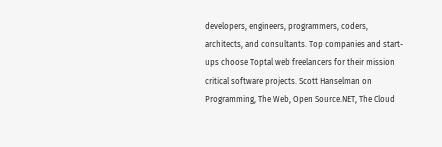developers, engineers, programmers, coders, architects, and consultants. Top companies and start-ups choose Toptal web freelancers for their mission critical software projects. Scott Hanselman on Programming, The Web, Open Source.NET, The Cloud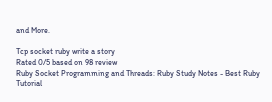and More.

Tcp socket ruby write a story
Rated 0/5 based on 98 review
Ruby Socket Programming and Threads: Ruby Study Notes - Best Ruby Tutorial